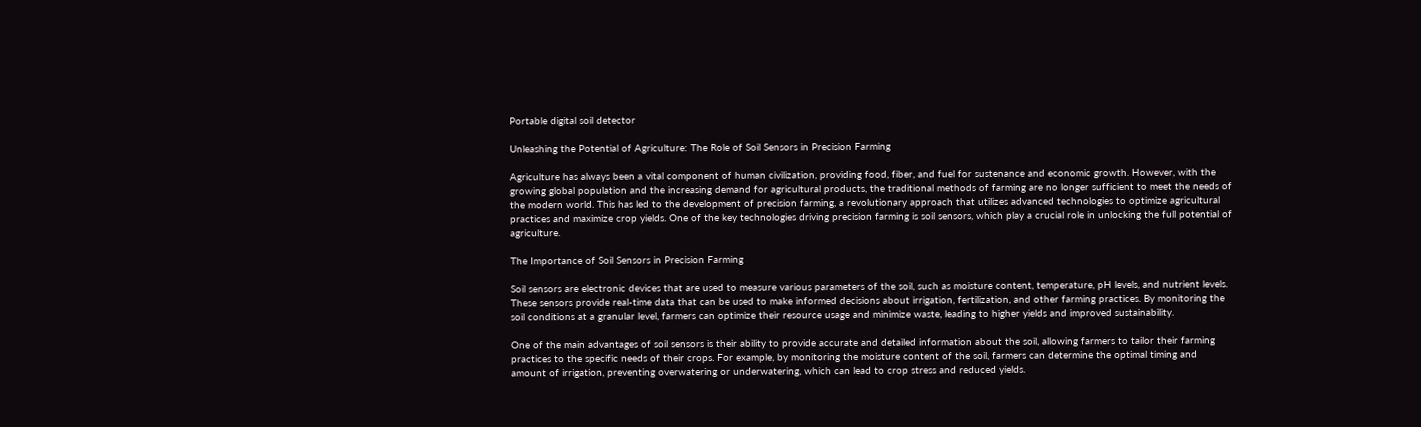Portable digital soil detector

Unleashing the Potential of Agriculture: The Role of Soil Sensors in Precision Farming

Agriculture has always been a vital component of human civilization, providing food, fiber, and fuel for sustenance and economic growth. However, with the growing global population and the increasing demand for agricultural products, the traditional methods of farming are no longer sufficient to meet the needs of the modern world. This has led to the development of precision farming, a revolutionary approach that utilizes advanced technologies to optimize agricultural practices and maximize crop yields. One of the key technologies driving precision farming is soil sensors, which play a crucial role in unlocking the full potential of agriculture.

The Importance of Soil Sensors in Precision Farming

Soil sensors are electronic devices that are used to measure various parameters of the soil, such as moisture content, temperature, pH levels, and nutrient levels. These sensors provide real-time data that can be used to make informed decisions about irrigation, fertilization, and other farming practices. By monitoring the soil conditions at a granular level, farmers can optimize their resource usage and minimize waste, leading to higher yields and improved sustainability.

One of the main advantages of soil sensors is their ability to provide accurate and detailed information about the soil, allowing farmers to tailor their farming practices to the specific needs of their crops. For example, by monitoring the moisture content of the soil, farmers can determine the optimal timing and amount of irrigation, preventing overwatering or underwatering, which can lead to crop stress and reduced yields.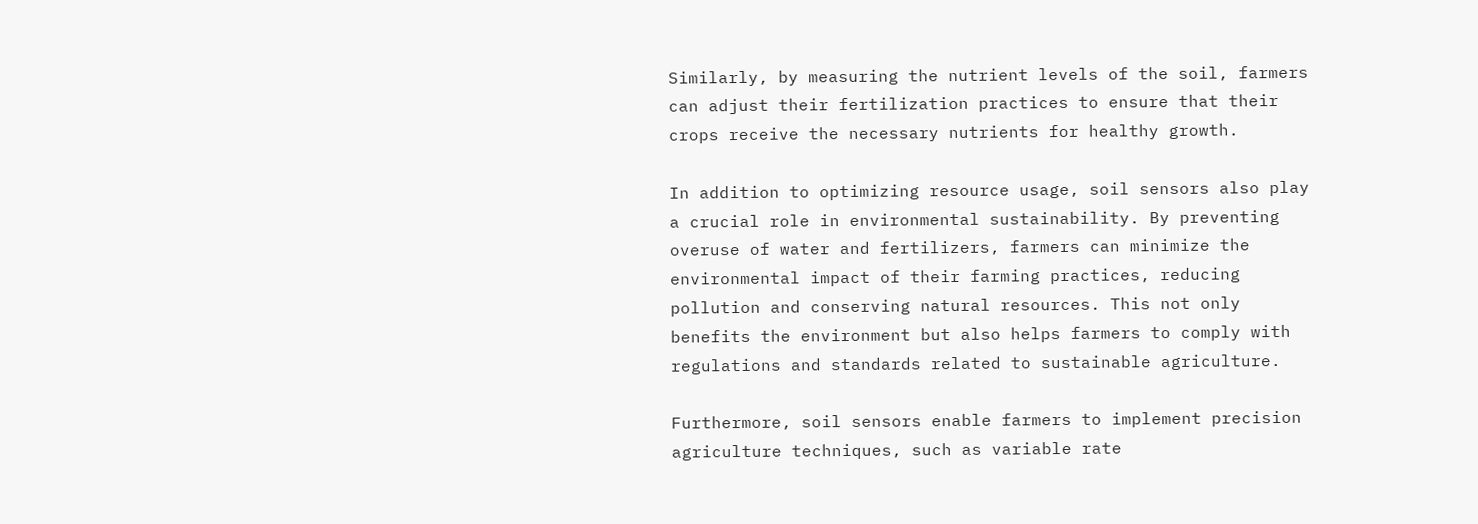Similarly, by measuring the nutrient levels of the soil, farmers can adjust their fertilization practices to ensure that their crops receive the necessary nutrients for healthy growth.

In addition to optimizing resource usage, soil sensors also play a crucial role in environmental sustainability. By preventing overuse of water and fertilizers, farmers can minimize the environmental impact of their farming practices, reducing pollution and conserving natural resources. This not only benefits the environment but also helps farmers to comply with regulations and standards related to sustainable agriculture.

Furthermore, soil sensors enable farmers to implement precision agriculture techniques, such as variable rate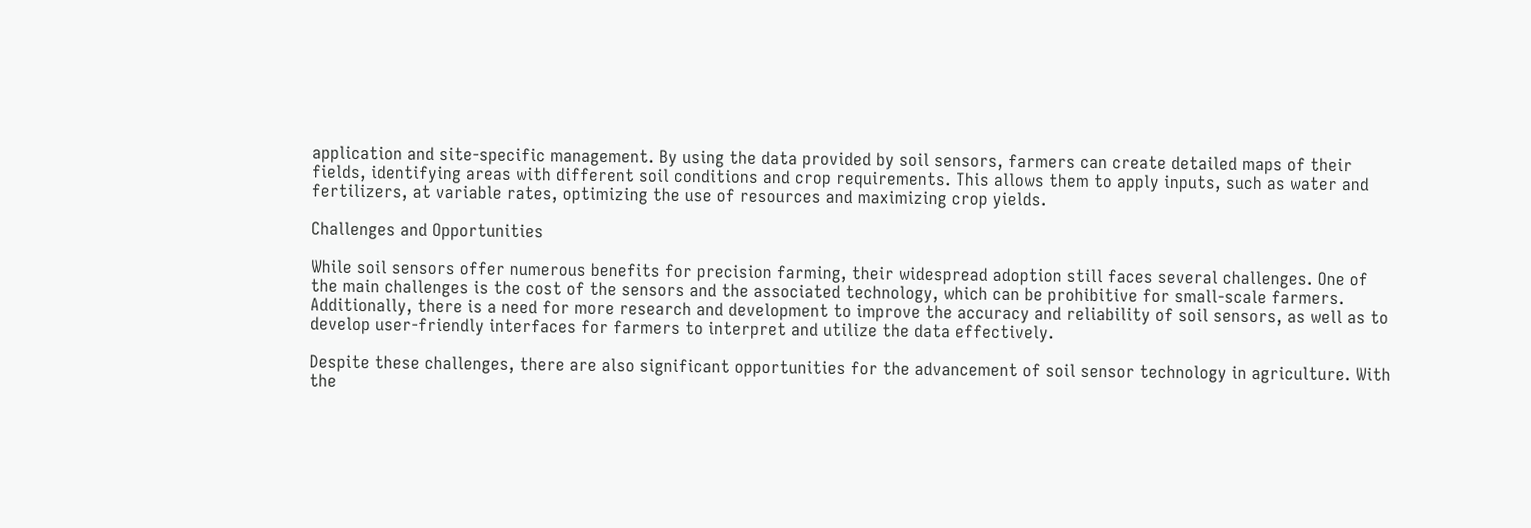application and site-specific management. By using the data provided by soil sensors, farmers can create detailed maps of their fields, identifying areas with different soil conditions and crop requirements. This allows them to apply inputs, such as water and fertilizers, at variable rates, optimizing the use of resources and maximizing crop yields.

Challenges and Opportunities

While soil sensors offer numerous benefits for precision farming, their widespread adoption still faces several challenges. One of the main challenges is the cost of the sensors and the associated technology, which can be prohibitive for small-scale farmers. Additionally, there is a need for more research and development to improve the accuracy and reliability of soil sensors, as well as to develop user-friendly interfaces for farmers to interpret and utilize the data effectively.

Despite these challenges, there are also significant opportunities for the advancement of soil sensor technology in agriculture. With the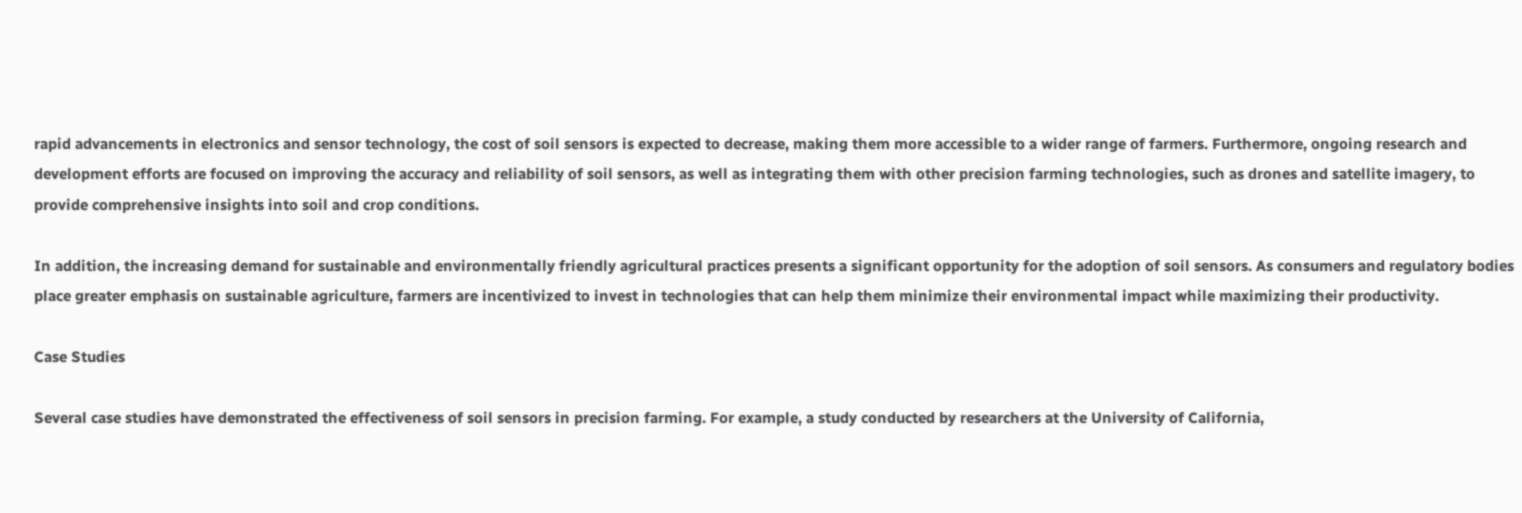rapid advancements in electronics and sensor technology, the cost of soil sensors is expected to decrease, making them more accessible to a wider range of farmers. Furthermore, ongoing research and development efforts are focused on improving the accuracy and reliability of soil sensors, as well as integrating them with other precision farming technologies, such as drones and satellite imagery, to provide comprehensive insights into soil and crop conditions.

In addition, the increasing demand for sustainable and environmentally friendly agricultural practices presents a significant opportunity for the adoption of soil sensors. As consumers and regulatory bodies place greater emphasis on sustainable agriculture, farmers are incentivized to invest in technologies that can help them minimize their environmental impact while maximizing their productivity.

Case Studies

Several case studies have demonstrated the effectiveness of soil sensors in precision farming. For example, a study conducted by researchers at the University of California,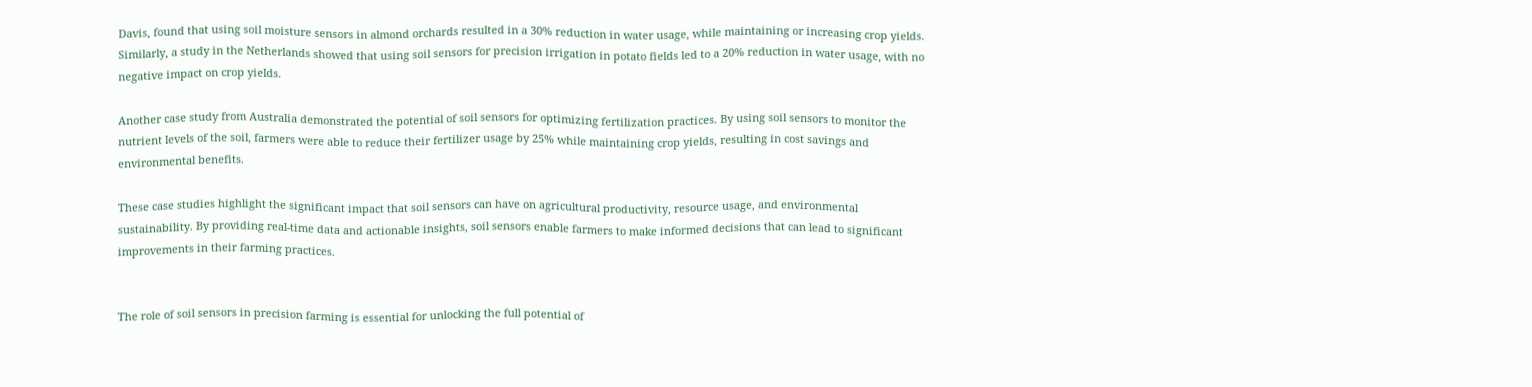Davis, found that using soil moisture sensors in almond orchards resulted in a 30% reduction in water usage, while maintaining or increasing crop yields. Similarly, a study in the Netherlands showed that using soil sensors for precision irrigation in potato fields led to a 20% reduction in water usage, with no negative impact on crop yields.

Another case study from Australia demonstrated the potential of soil sensors for optimizing fertilization practices. By using soil sensors to monitor the nutrient levels of the soil, farmers were able to reduce their fertilizer usage by 25% while maintaining crop yields, resulting in cost savings and environmental benefits.

These case studies highlight the significant impact that soil sensors can have on agricultural productivity, resource usage, and environmental sustainability. By providing real-time data and actionable insights, soil sensors enable farmers to make informed decisions that can lead to significant improvements in their farming practices.


The role of soil sensors in precision farming is essential for unlocking the full potential of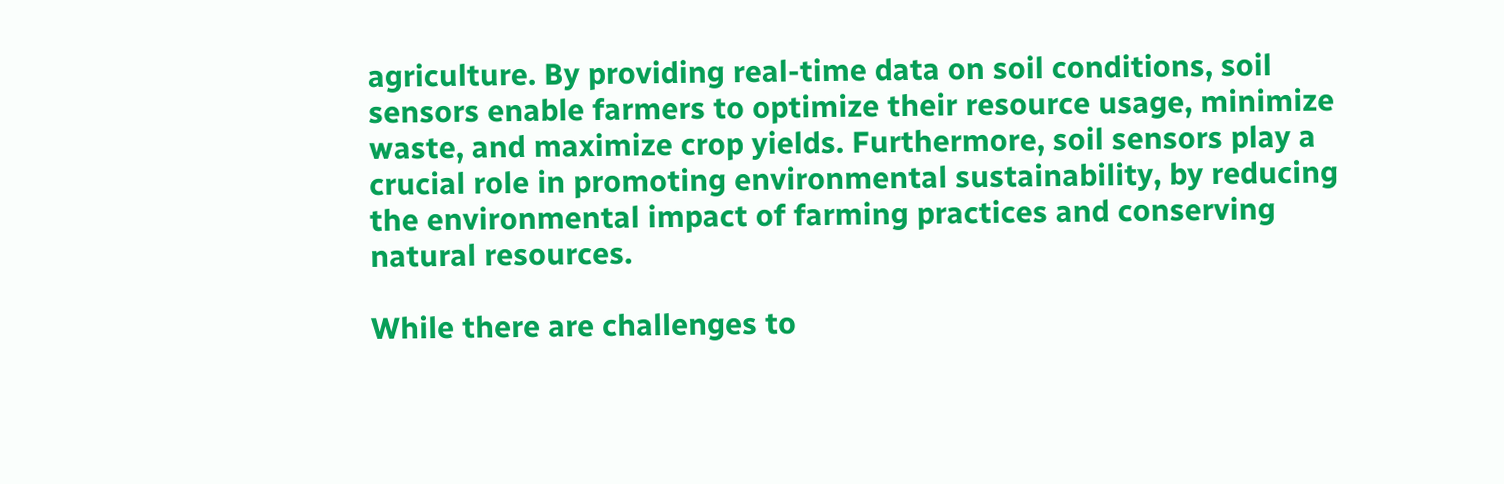agriculture. By providing real-time data on soil conditions, soil sensors enable farmers to optimize their resource usage, minimize waste, and maximize crop yields. Furthermore, soil sensors play a crucial role in promoting environmental sustainability, by reducing the environmental impact of farming practices and conserving natural resources.

While there are challenges to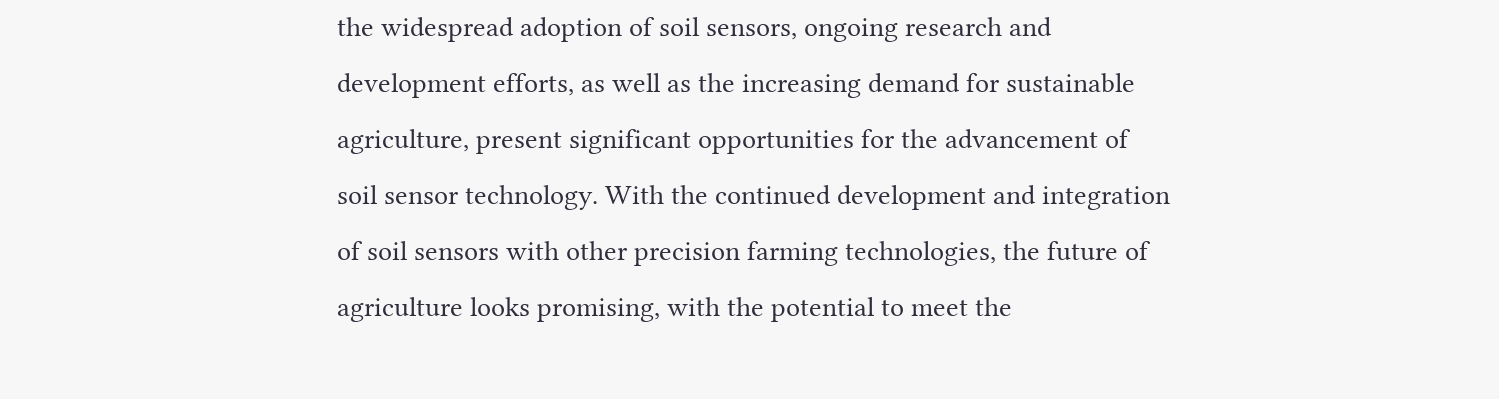the widespread adoption of soil sensors, ongoing research and development efforts, as well as the increasing demand for sustainable agriculture, present significant opportunities for the advancement of soil sensor technology. With the continued development and integration of soil sensors with other precision farming technologies, the future of agriculture looks promising, with the potential to meet the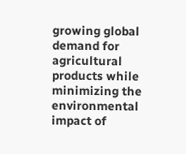growing global demand for agricultural products while minimizing the environmental impact of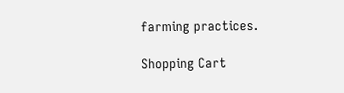farming practices.

Shopping Cart